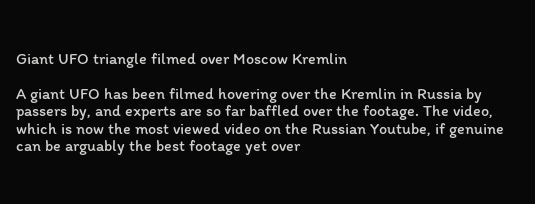Giant UFO triangle filmed over Moscow Kremlin

A giant UFO has been filmed hovering over the Kremlin in Russia by passers by, and experts are so far baffled over the footage. The video, which is now the most viewed video on the Russian Youtube, if genuine can be arguably the best footage yet over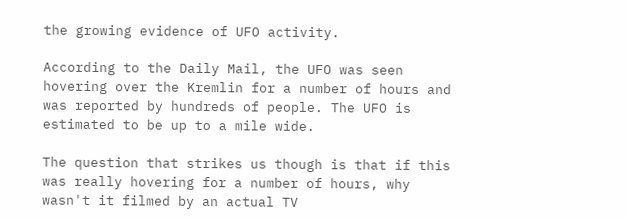the growing evidence of UFO activity.

According to the Daily Mail, the UFO was seen hovering over the Kremlin for a number of hours and was reported by hundreds of people. The UFO is estimated to be up to a mile wide.

The question that strikes us though is that if this was really hovering for a number of hours, why wasn't it filmed by an actual TV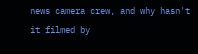news camera crew, and why hasn't it filmed by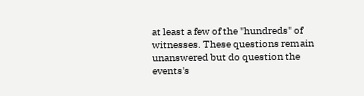at least a few of the "hundreds" of witnesses. These questions remain unanswered but do question the events's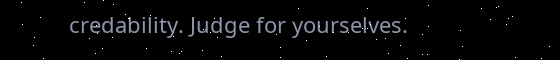credability. Judge for yourselves.